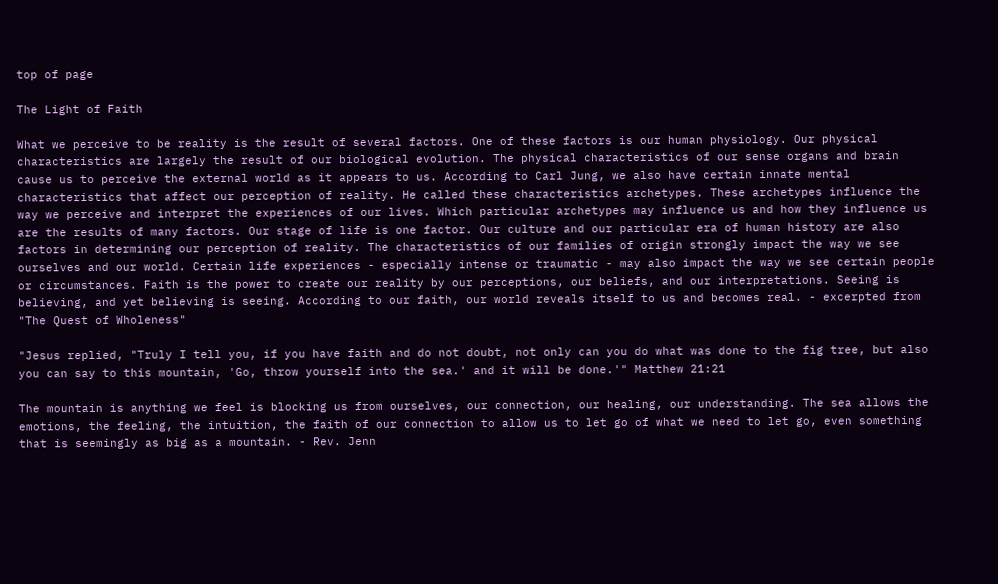top of page

The Light of Faith

What we perceive to be reality is the result of several factors. One of these factors is our human physiology. Our physical characteristics are largely the result of our biological evolution. The physical characteristics of our sense organs and brain cause us to perceive the external world as it appears to us. According to Carl Jung, we also have certain innate mental characteristics that affect our perception of reality. He called these characteristics archetypes. These archetypes influence the way we perceive and interpret the experiences of our lives. Which particular archetypes may influence us and how they influence us are the results of many factors. Our stage of life is one factor. Our culture and our particular era of human history are also factors in determining our perception of reality. The characteristics of our families of origin strongly impact the way we see ourselves and our world. Certain life experiences - especially intense or traumatic - may also impact the way we see certain people or circumstances. Faith is the power to create our reality by our perceptions, our beliefs, and our interpretations. Seeing is believing, and yet believing is seeing. According to our faith, our world reveals itself to us and becomes real. - excerpted from "The Quest of Wholeness"

"Jesus replied, "Truly I tell you, if you have faith and do not doubt, not only can you do what was done to the fig tree, but also you can say to this mountain, 'Go, throw yourself into the sea.' and it will be done.'" Matthew 21:21

The mountain is anything we feel is blocking us from ourselves, our connection, our healing, our understanding. The sea allows the emotions, the feeling, the intuition, the faith of our connection to allow us to let go of what we need to let go, even something that is seemingly as big as a mountain. - Rev. Jenn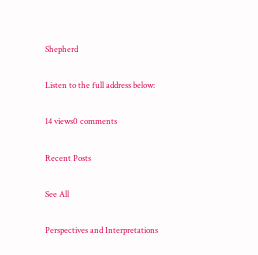Shepherd

Listen to the full address below:

14 views0 comments

Recent Posts

See All

Perspectives and Interpretations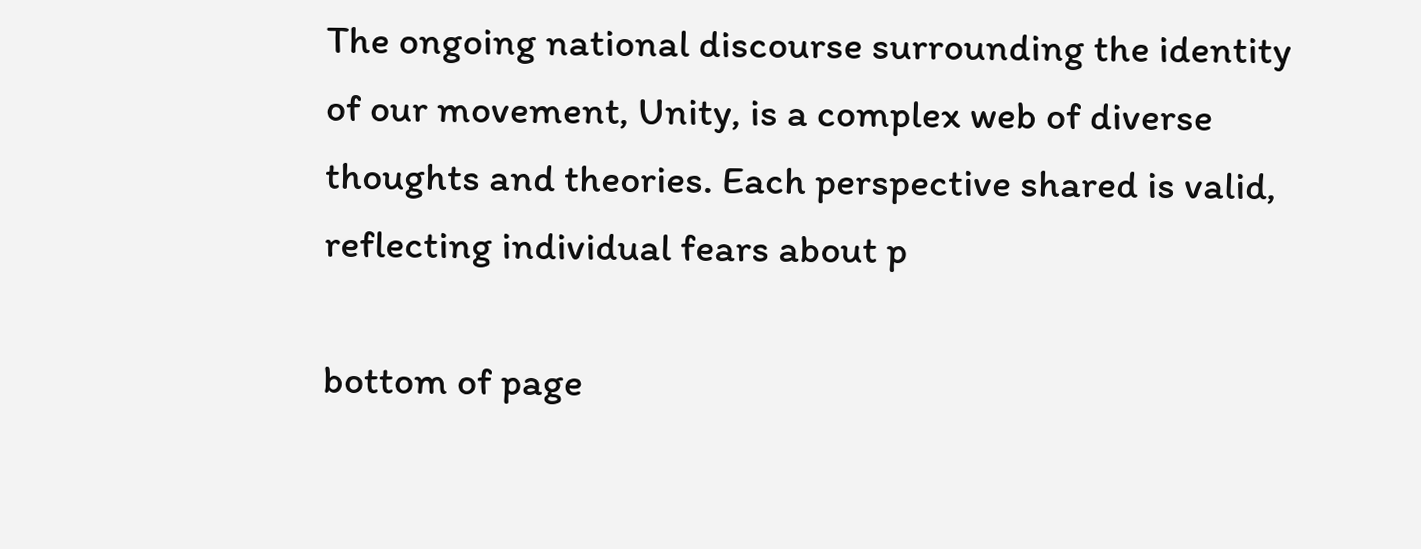The ongoing national discourse surrounding the identity of our movement, Unity, is a complex web of diverse thoughts and theories. Each perspective shared is valid, reflecting individual fears about p

bottom of page